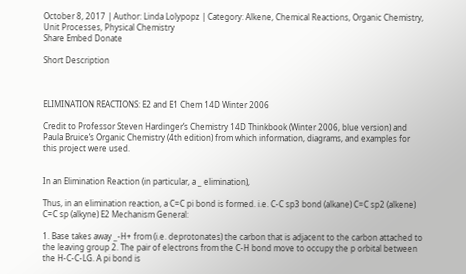October 8, 2017 | Author: Linda Lolypopz | Category: Alkene, Chemical Reactions, Organic Chemistry, Unit Processes, Physical Chemistry
Share Embed Donate

Short Description



ELIMINATION REACTIONS: E2 and E1 Chem 14D Winter 2006

Credit to Professor Steven Hardinger’s Chemistry 14D Thinkbook (Winter 2006, blue version) and Paula Bruice’s Organic Chemistry (4th edition) from which information, diagrams, and examples for this project were used.


In an Elimination Reaction (in particular, a _ elimination),

Thus, in an elimination reaction, a C=C pi bond is formed. i.e. C-C sp3 bond (alkane) C=C sp2 (alkene) C=C sp (alkyne) E2 Mechanism General:

1. Base takes away _-H+ from (i.e. deprotonates) the carbon that is adjacent to the carbon attached to the leaving group 2. The pair of electrons from the C-H bond move to occupy the p orbital between the H-C-C-LG. A pi bond is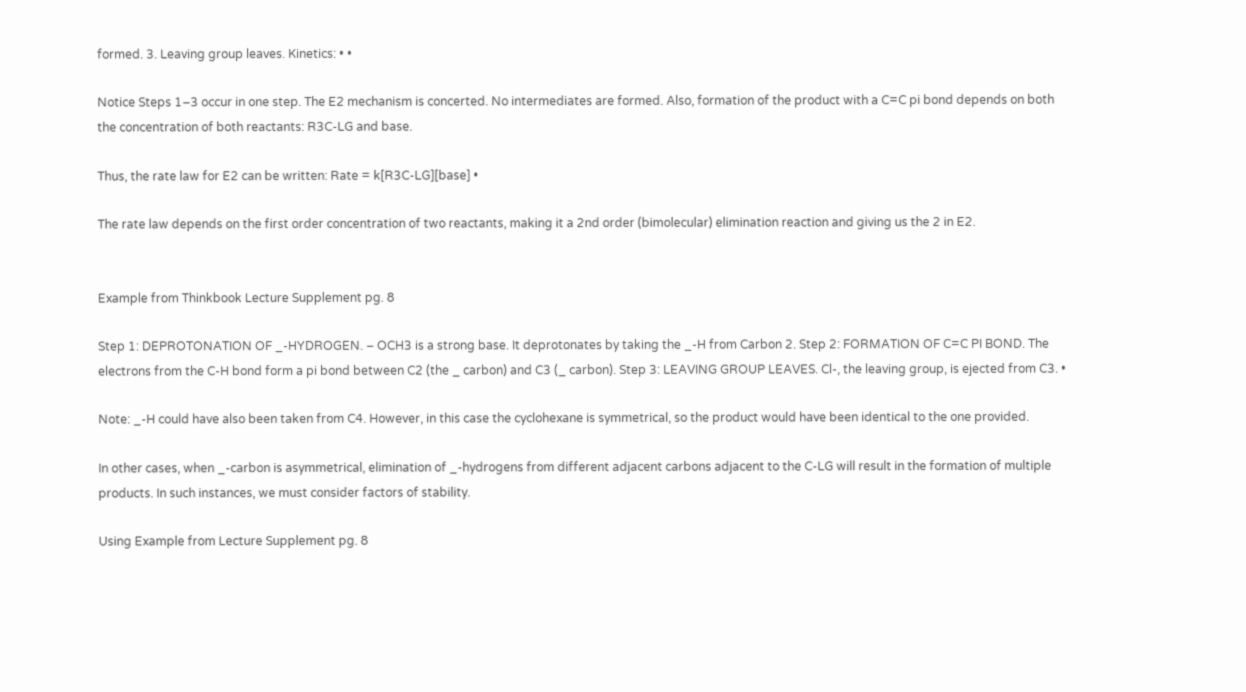formed. 3. Leaving group leaves. Kinetics: • •

Notice Steps 1–3 occur in one step. The E2 mechanism is concerted. No intermediates are formed. Also, formation of the product with a C=C pi bond depends on both the concentration of both reactants: R3C-LG and base.

Thus, the rate law for E2 can be written: Rate = k[R3C-LG][base] •

The rate law depends on the first order concentration of two reactants, making it a 2nd order (bimolecular) elimination reaction and giving us the 2 in E2.


Example from Thinkbook Lecture Supplement pg. 8

Step 1: DEPROTONATION OF _-HYDROGEN. – OCH3 is a strong base. It deprotonates by taking the _-H from Carbon 2. Step 2: FORMATION OF C=C PI BOND. The electrons from the C-H bond form a pi bond between C2 (the _ carbon) and C3 (_ carbon). Step 3: LEAVING GROUP LEAVES. Cl-, the leaving group, is ejected from C3. •

Note: _-H could have also been taken from C4. However, in this case the cyclohexane is symmetrical, so the product would have been identical to the one provided.

In other cases, when _-carbon is asymmetrical, elimination of _-hydrogens from different adjacent carbons adjacent to the C-LG will result in the formation of multiple products. In such instances, we must consider factors of stability.

Using Example from Lecture Supplement pg. 8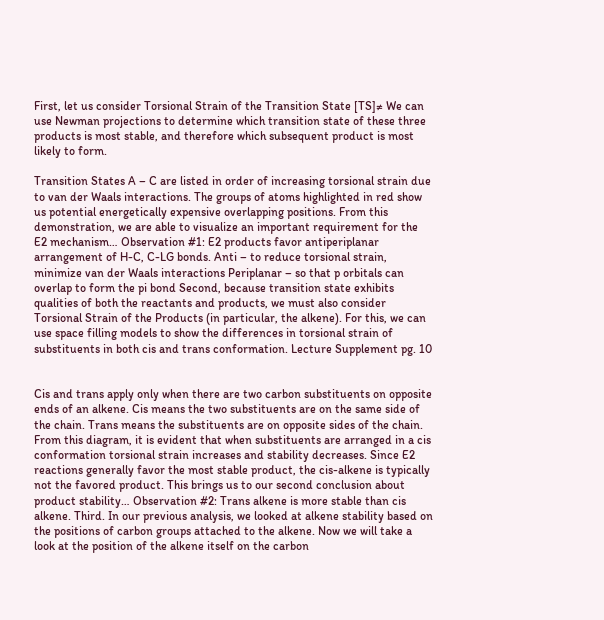First, let us consider Torsional Strain of the Transition State [TS]≠ We can use Newman projections to determine which transition state of these three products is most stable, and therefore which subsequent product is most likely to form.

Transition States A – C are listed in order of increasing torsional strain due to van der Waals interactions. The groups of atoms highlighted in red show us potential energetically expensive overlapping positions. From this demonstration, we are able to visualize an important requirement for the E2 mechanism… Observation #1: E2 products favor antiperiplanar arrangement of H-C, C-LG bonds. Anti – to reduce torsional strain, minimize van der Waals interactions Periplanar – so that p orbitals can overlap to form the pi bond Second, because transition state exhibits qualities of both the reactants and products, we must also consider Torsional Strain of the Products (in particular, the alkene). For this, we can use space filling models to show the differences in torsional strain of substituents in both cis and trans conformation. Lecture Supplement pg. 10


Cis and trans apply only when there are two carbon substituents on opposite ends of an alkene. Cis means the two substituents are on the same side of the chain. Trans means the substituents are on opposite sides of the chain. From this diagram, it is evident that when substituents are arranged in a cis conformation torsional strain increases and stability decreases. Since E2 reactions generally favor the most stable product, the cis-alkene is typically not the favored product. This brings us to our second conclusion about product stability… Observation #2: Trans alkene is more stable than cis alkene. Third. In our previous analysis, we looked at alkene stability based on the positions of carbon groups attached to the alkene. Now we will take a look at the position of the alkene itself on the carbon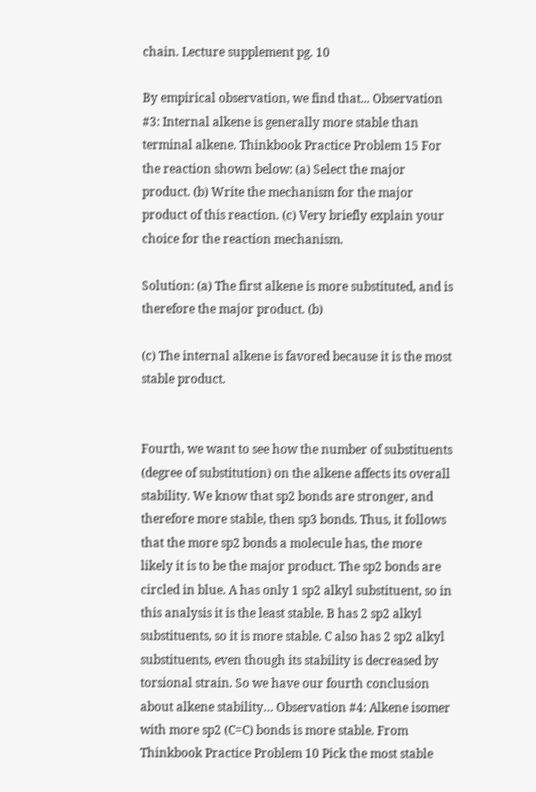chain. Lecture supplement pg. 10

By empirical observation, we find that... Observation #3: Internal alkene is generally more stable than terminal alkene. Thinkbook Practice Problem 15 For the reaction shown below: (a) Select the major product. (b) Write the mechanism for the major product of this reaction. (c) Very briefly explain your choice for the reaction mechanism.

Solution: (a) The first alkene is more substituted, and is therefore the major product. (b)

(c) The internal alkene is favored because it is the most stable product.


Fourth, we want to see how the number of substituents (degree of substitution) on the alkene affects its overall stability. We know that sp2 bonds are stronger, and therefore more stable, then sp3 bonds. Thus, it follows that the more sp2 bonds a molecule has, the more likely it is to be the major product. The sp2 bonds are circled in blue. A has only 1 sp2 alkyl substituent, so in this analysis it is the least stable. B has 2 sp2 alkyl substituents, so it is more stable. C also has 2 sp2 alkyl substituents, even though its stability is decreased by torsional strain. So we have our fourth conclusion about alkene stability… Observation #4: Alkene isomer with more sp2 (C=C) bonds is more stable. From Thinkbook Practice Problem 10 Pick the most stable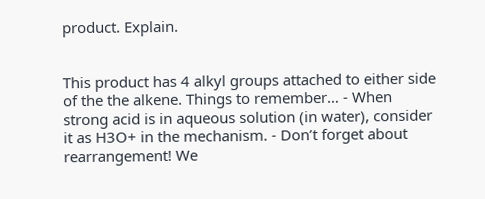product. Explain.


This product has 4 alkyl groups attached to either side of the the alkene. Things to remember… - When strong acid is in aqueous solution (in water), consider it as H3O+ in the mechanism. - Don’t forget about rearrangement! We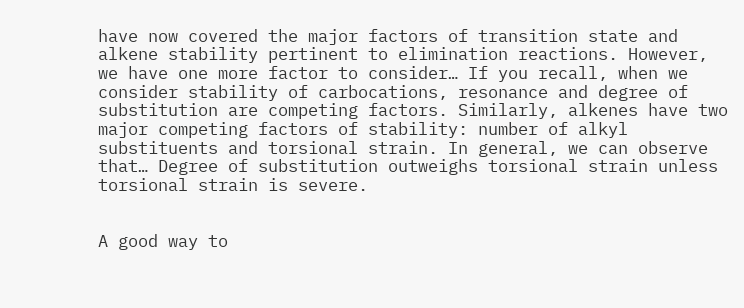have now covered the major factors of transition state and alkene stability pertinent to elimination reactions. However, we have one more factor to consider… If you recall, when we consider stability of carbocations, resonance and degree of substitution are competing factors. Similarly, alkenes have two major competing factors of stability: number of alkyl substituents and torsional strain. In general, we can observe that… Degree of substitution outweighs torsional strain unless torsional strain is severe.


A good way to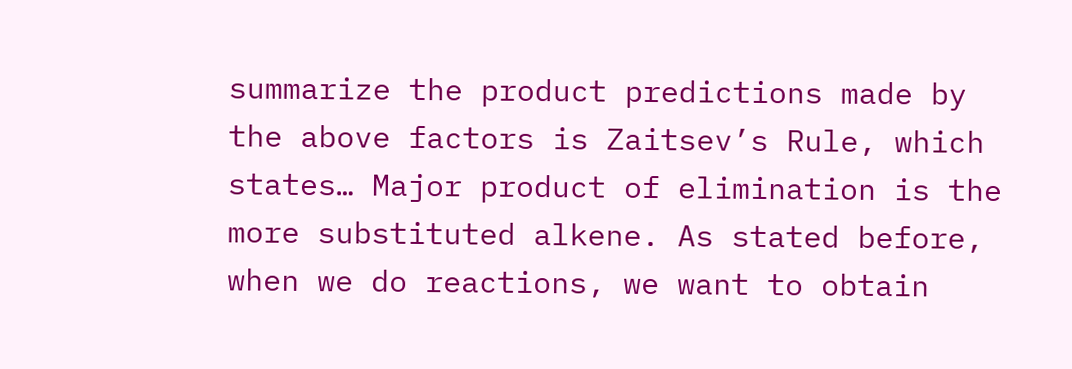summarize the product predictions made by the above factors is Zaitsev’s Rule, which states… Major product of elimination is the more substituted alkene. As stated before, when we do reactions, we want to obtain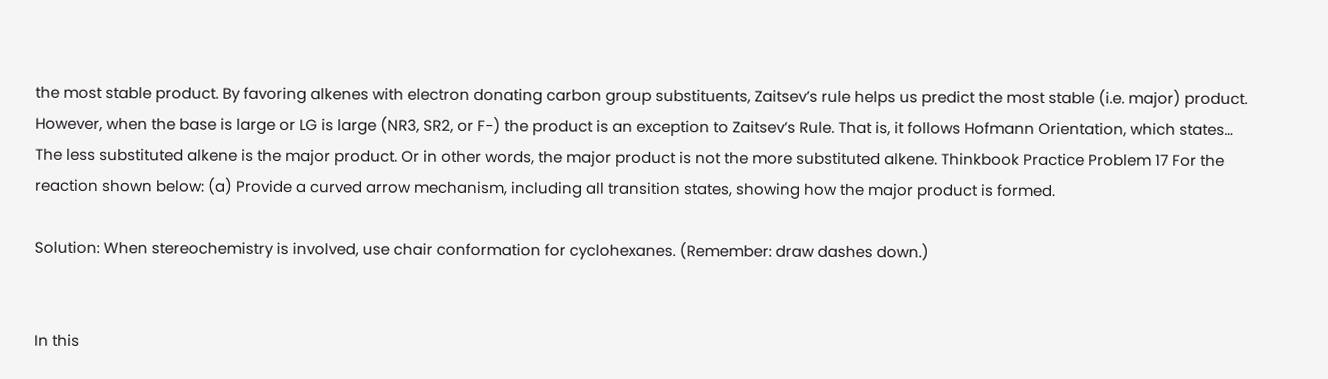the most stable product. By favoring alkenes with electron donating carbon group substituents, Zaitsev’s rule helps us predict the most stable (i.e. major) product. However, when the base is large or LG is large (NR3, SR2, or F-) the product is an exception to Zaitsev’s Rule. That is, it follows Hofmann Orientation, which states… The less substituted alkene is the major product. Or in other words, the major product is not the more substituted alkene. Thinkbook Practice Problem 17 For the reaction shown below: (a) Provide a curved arrow mechanism, including all transition states, showing how the major product is formed.

Solution: When stereochemistry is involved, use chair conformation for cyclohexanes. (Remember: draw dashes down.)


In this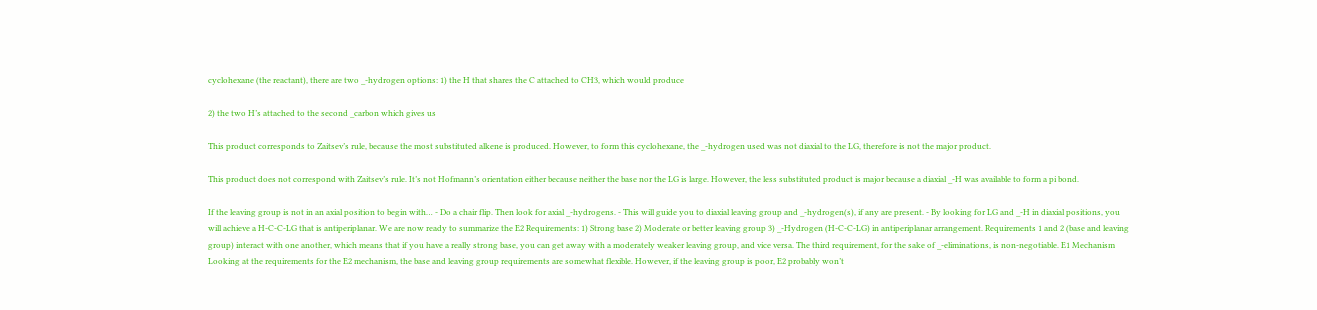cyclohexane (the reactant), there are two _-hydrogen options: 1) the H that shares the C attached to CH3, which would produce

2) the two H’s attached to the second _carbon which gives us

This product corresponds to Zaitsev’s rule, because the most substituted alkene is produced. However, to form this cyclohexane, the _-hydrogen used was not diaxial to the LG, therefore is not the major product.

This product does not correspond with Zaitsev’s rule. It’s not Hofmann’s orientation either because neither the base nor the LG is large. However, the less substituted product is major because a diaxial _-H was available to form a pi bond.

If the leaving group is not in an axial position to begin with… - Do a chair flip. Then look for axial _-hydrogens. - This will guide you to diaxial leaving group and _-hydrogen(s), if any are present. - By looking for LG and _-H in diaxial positions, you will achieve a H-C-C-LG that is antiperiplanar. We are now ready to summarize the E2 Requirements: 1) Strong base 2) Moderate or better leaving group 3) _-Hydrogen (H-C-C-LG) in antiperiplanar arrangement. Requirements 1 and 2 (base and leaving group) interact with one another, which means that if you have a really strong base, you can get away with a moderately weaker leaving group, and vice versa. The third requirement, for the sake of _-eliminations, is non-negotiable. E1 Mechanism Looking at the requirements for the E2 mechanism, the base and leaving group requirements are somewhat flexible. However, if the leaving group is poor, E2 probably won’t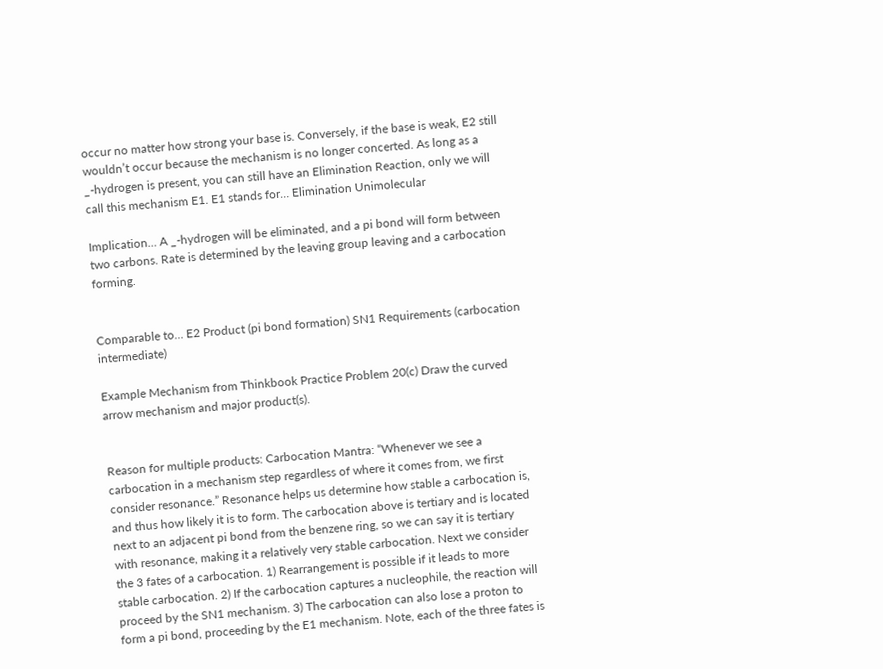occur no matter how strong your base is. Conversely, if the base is weak, E2 still wouldn’t occur because the mechanism is no longer concerted. As long as a _-hydrogen is present, you can still have an Elimination Reaction, only we will call this mechanism E1. E1 stands for… Elimination Unimolecular

Implication… A _-hydrogen will be eliminated, and a pi bond will form between two carbons. Rate is determined by the leaving group leaving and a carbocation forming.


Comparable to… E2 Product (pi bond formation) SN1 Requirements (carbocation intermediate)

Example Mechanism from Thinkbook Practice Problem 20(c) Draw the curved arrow mechanism and major product(s).


Reason for multiple products: Carbocation Mantra: “Whenever we see a carbocation in a mechanism step regardless of where it comes from, we first consider resonance.” Resonance helps us determine how stable a carbocation is, and thus how likely it is to form. The carbocation above is tertiary and is located next to an adjacent pi bond from the benzene ring, so we can say it is tertiary with resonance, making it a relatively very stable carbocation. Next we consider the 3 fates of a carbocation. 1) Rearrangement is possible if it leads to more stable carbocation. 2) If the carbocation captures a nucleophile, the reaction will proceed by the SN1 mechanism. 3) The carbocation can also lose a proton to form a pi bond, proceeding by the E1 mechanism. Note, each of the three fates is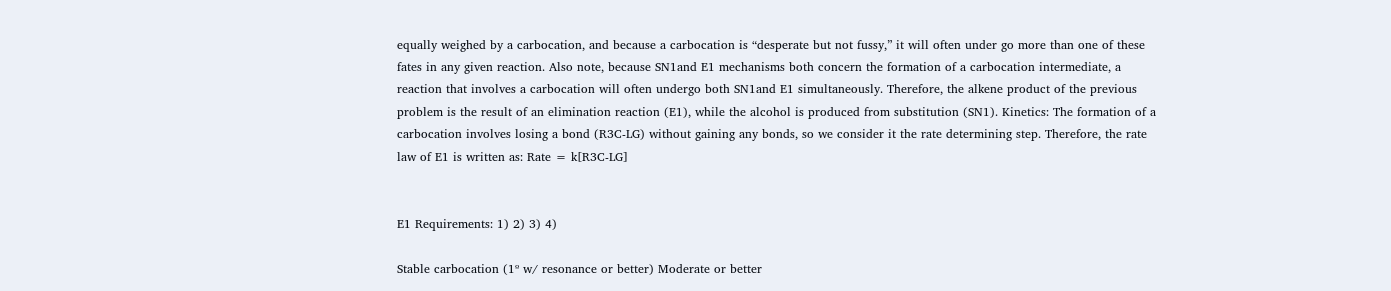equally weighed by a carbocation, and because a carbocation is “desperate but not fussy,” it will often under go more than one of these fates in any given reaction. Also note, because SN1and E1 mechanisms both concern the formation of a carbocation intermediate, a reaction that involves a carbocation will often undergo both SN1and E1 simultaneously. Therefore, the alkene product of the previous problem is the result of an elimination reaction (E1), while the alcohol is produced from substitution (SN1). Kinetics: The formation of a carbocation involves losing a bond (R3C-LG) without gaining any bonds, so we consider it the rate determining step. Therefore, the rate law of E1 is written as: Rate = k[R3C-LG]


E1 Requirements: 1) 2) 3) 4)

Stable carbocation (1º w/ resonance or better) Moderate or better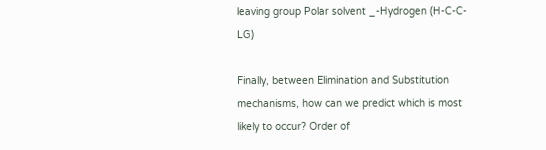leaving group Polar solvent _-Hydrogen (H-C-C-LG)

Finally, between Elimination and Substitution mechanisms, how can we predict which is most likely to occur? Order of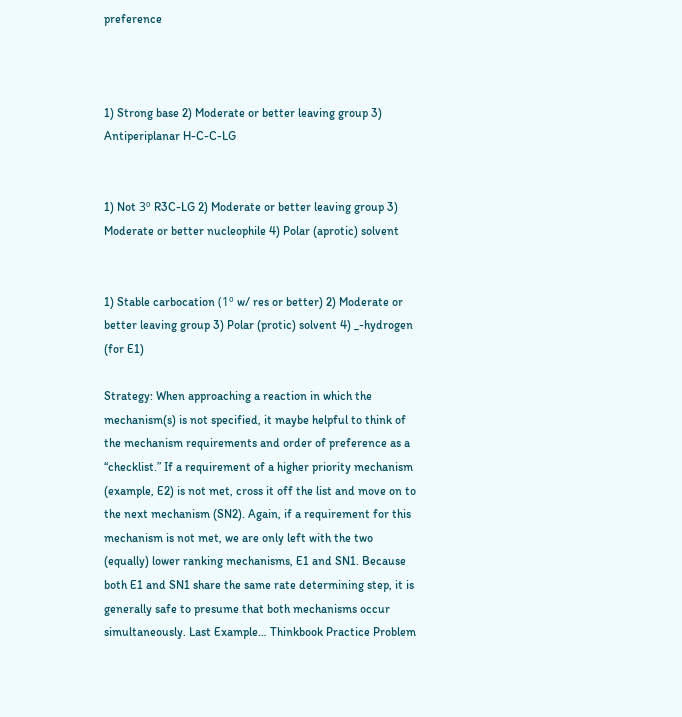preference



1) Strong base 2) Moderate or better leaving group 3) Antiperiplanar H-C-C-LG


1) Not 3º R3C-LG 2) Moderate or better leaving group 3) Moderate or better nucleophile 4) Polar (aprotic) solvent


1) Stable carbocation (1º w/ res or better) 2) Moderate or better leaving group 3) Polar (protic) solvent 4) _-hydrogen (for E1)

Strategy: When approaching a reaction in which the mechanism(s) is not specified, it maybe helpful to think of the mechanism requirements and order of preference as a “checklist.” If a requirement of a higher priority mechanism (example, E2) is not met, cross it off the list and move on to the next mechanism (SN2). Again, if a requirement for this mechanism is not met, we are only left with the two (equally) lower ranking mechanisms, E1 and SN1. Because both E1 and SN1 share the same rate determining step, it is generally safe to presume that both mechanisms occur simultaneously. Last Example… Thinkbook Practice Problem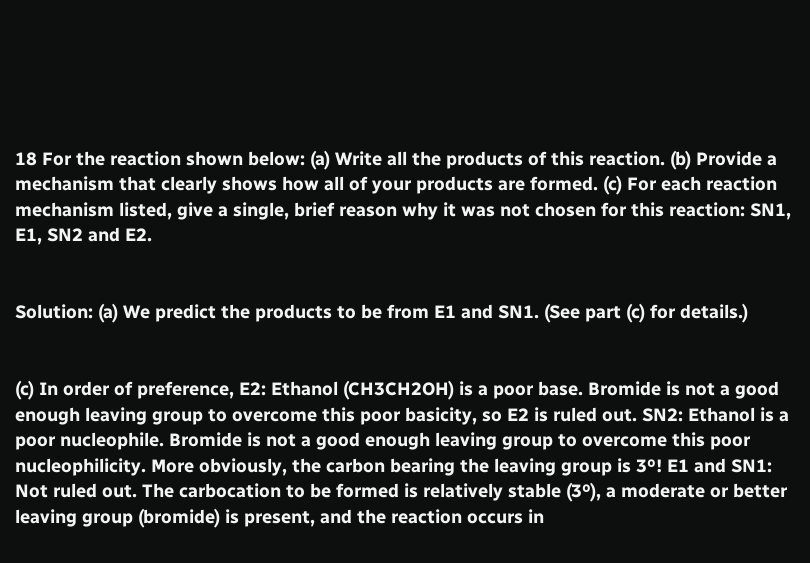18 For the reaction shown below: (a) Write all the products of this reaction. (b) Provide a mechanism that clearly shows how all of your products are formed. (c) For each reaction mechanism listed, give a single, brief reason why it was not chosen for this reaction: SN1, E1, SN2 and E2.


Solution: (a) We predict the products to be from E1 and SN1. (See part (c) for details.)


(c) In order of preference, E2: Ethanol (CH3CH2OH) is a poor base. Bromide is not a good enough leaving group to overcome this poor basicity, so E2 is ruled out. SN2: Ethanol is a poor nucleophile. Bromide is not a good enough leaving group to overcome this poor nucleophilicity. More obviously, the carbon bearing the leaving group is 3º! E1 and SN1: Not ruled out. The carbocation to be formed is relatively stable (3º), a moderate or better leaving group (bromide) is present, and the reaction occurs in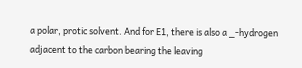a polar, protic solvent. And for E1, there is also a _-hydrogen adjacent to the carbon bearing the leaving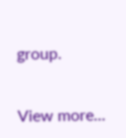group.


View more...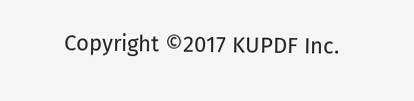Copyright ©2017 KUPDF Inc.